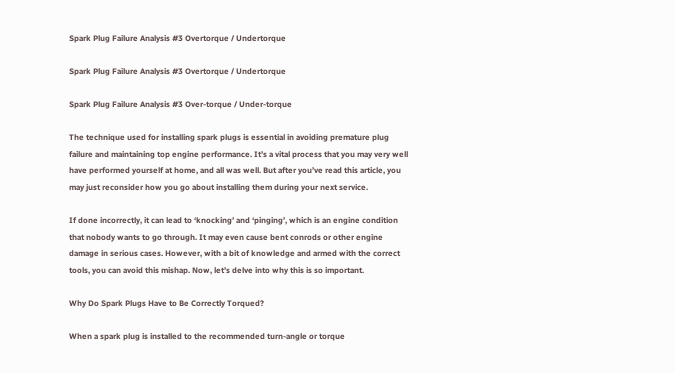Spark Plug Failure Analysis #3 Overtorque / Undertorque

Spark Plug Failure Analysis #3 Overtorque / Undertorque

Spark Plug Failure Analysis #3 Over-torque / Under-torque

The technique used for installing spark plugs is essential in avoiding premature plug failure and maintaining top engine performance. It’s a vital process that you may very well have performed yourself at home, and all was well. But after you’ve read this article, you may just reconsider how you go about installing them during your next service.

If done incorrectly, it can lead to ‘knocking’ and ‘pinging’, which is an engine condition that nobody wants to go through. It may even cause bent conrods or other engine damage in serious cases. However, with a bit of knowledge and armed with the correct tools, you can avoid this mishap. Now, let’s delve into why this is so important.

Why Do Spark Plugs Have to Be Correctly Torqued?

When a spark plug is installed to the recommended turn-angle or torque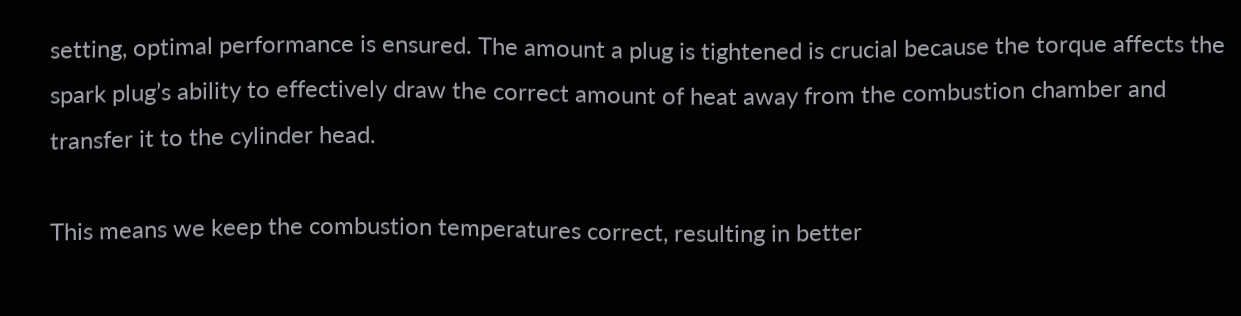setting, optimal performance is ensured. The amount a plug is tightened is crucial because the torque affects the spark plug’s ability to effectively draw the correct amount of heat away from the combustion chamber and transfer it to the cylinder head.

This means we keep the combustion temperatures correct, resulting in better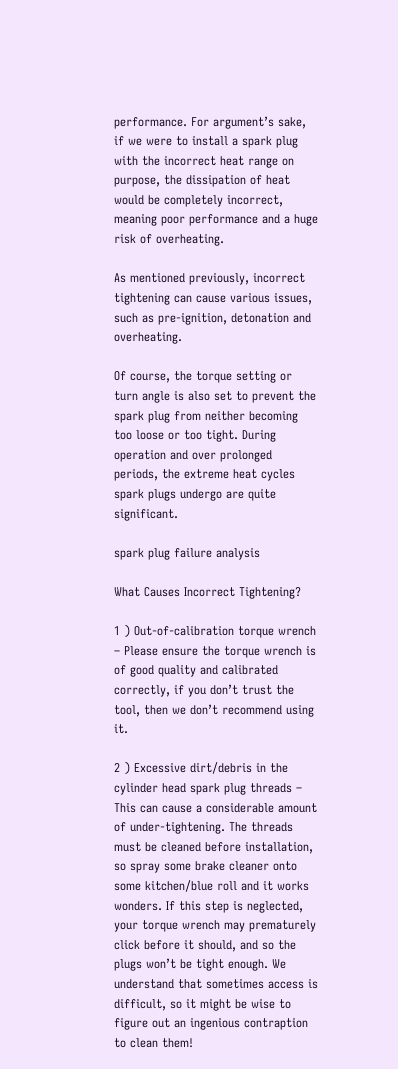performance. For argument’s sake, if we were to install a spark plug with the incorrect heat range on purpose, the dissipation of heat would be completely incorrect, meaning poor performance and a huge risk of overheating.

As mentioned previously, incorrect tightening can cause various issues, such as pre-ignition, detonation and overheating.

Of course, the torque setting or turn angle is also set to prevent the spark plug from neither becoming too loose or too tight. During operation and over prolonged periods, the extreme heat cycles spark plugs undergo are quite significant.

spark plug failure analysis

What Causes Incorrect Tightening?

1 ) Out-of-calibration torque wrench – Please ensure the torque wrench is of good quality and calibrated correctly, if you don’t trust the tool, then we don’t recommend using it.

2 ) Excessive dirt/debris in the cylinder head spark plug threads – This can cause a considerable amount of under-tightening. The threads must be cleaned before installation, so spray some brake cleaner onto some kitchen/blue roll and it works wonders. If this step is neglected, your torque wrench may prematurely click before it should, and so the plugs won’t be tight enough. We understand that sometimes access is difficult, so it might be wise to figure out an ingenious contraption to clean them!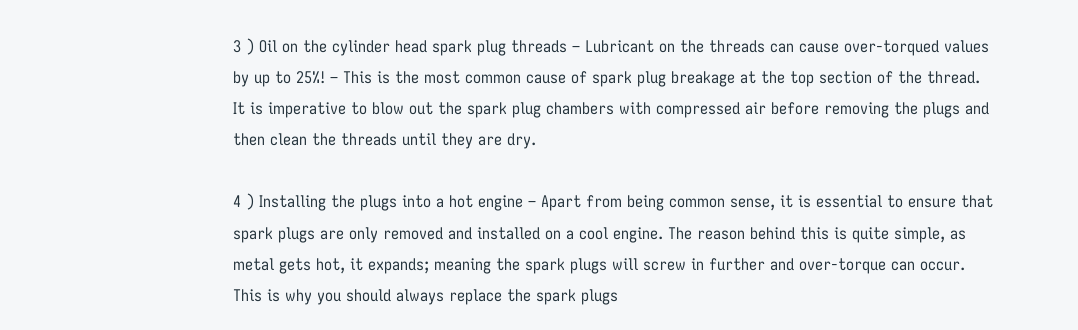3 ) Oil on the cylinder head spark plug threads – Lubricant on the threads can cause over-torqued values by up to 25%! – This is the most common cause of spark plug breakage at the top section of the thread. It is imperative to blow out the spark plug chambers with compressed air before removing the plugs and then clean the threads until they are dry.

4 ) Installing the plugs into a hot engine – Apart from being common sense, it is essential to ensure that spark plugs are only removed and installed on a cool engine. The reason behind this is quite simple, as metal gets hot, it expands; meaning the spark plugs will screw in further and over-torque can occur. This is why you should always replace the spark plugs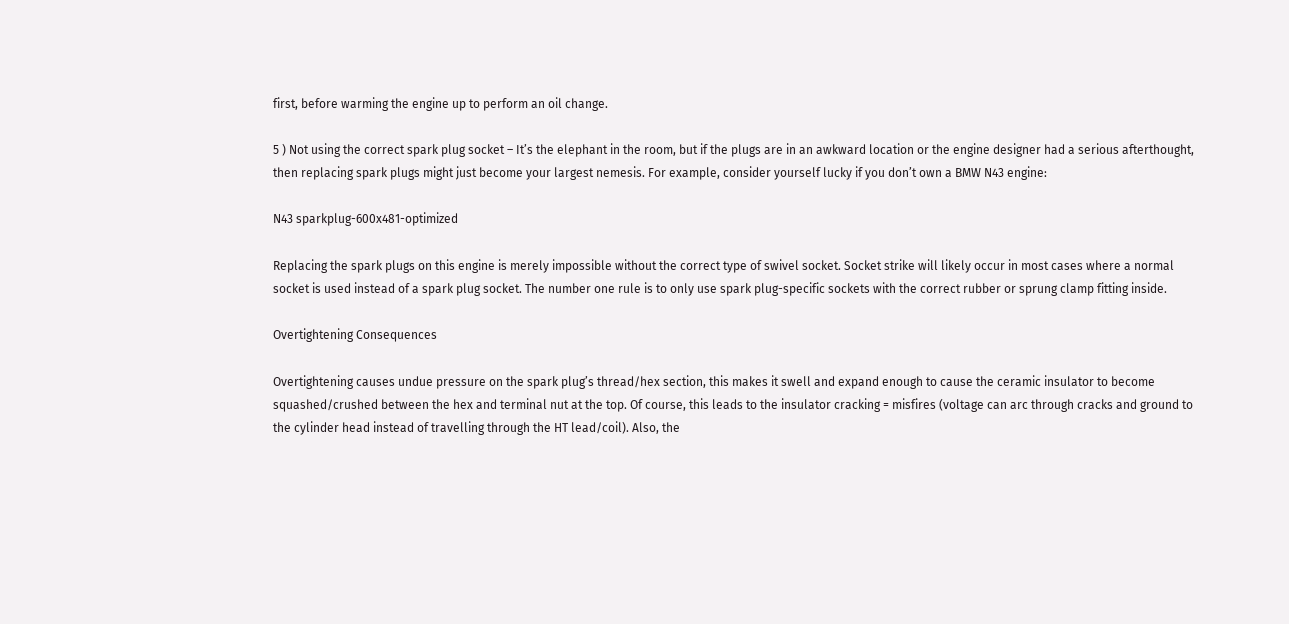first, before warming the engine up to perform an oil change.

5 ) Not using the correct spark plug socket – It’s the elephant in the room, but if the plugs are in an awkward location or the engine designer had a serious afterthought, then replacing spark plugs might just become your largest nemesis. For example, consider yourself lucky if you don’t own a BMW N43 engine:

N43 sparkplug-600x481-optimized

Replacing the spark plugs on this engine is merely impossible without the correct type of swivel socket. Socket strike will likely occur in most cases where a normal socket is used instead of a spark plug socket. The number one rule is to only use spark plug-specific sockets with the correct rubber or sprung clamp fitting inside.

Overtightening Consequences

Overtightening causes undue pressure on the spark plug’s thread/hex section, this makes it swell and expand enough to cause the ceramic insulator to become squashed/crushed between the hex and terminal nut at the top. Of course, this leads to the insulator cracking = misfires (voltage can arc through cracks and ground to the cylinder head instead of travelling through the HT lead/coil). Also, the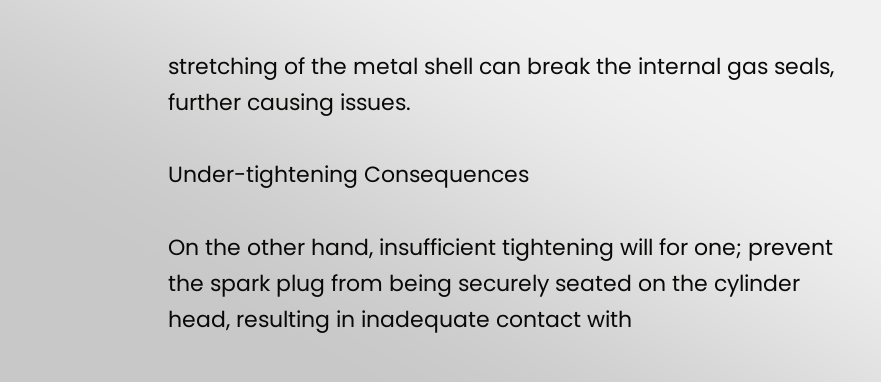stretching of the metal shell can break the internal gas seals, further causing issues.

Under-tightening Consequences

On the other hand, insufficient tightening will for one; prevent the spark plug from being securely seated on the cylinder head, resulting in inadequate contact with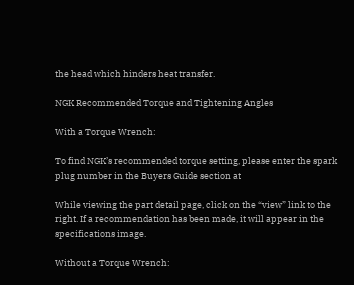the head which hinders heat transfer.

NGK Recommended Torque and Tightening Angles

With a Torque Wrench:

To find NGK’s recommended torque setting, please enter the spark plug number in the Buyers Guide section at

While viewing the part detail page, click on the “view” link to the right. If a recommendation has been made, it will appear in the specifications image.

Without a Torque Wrench: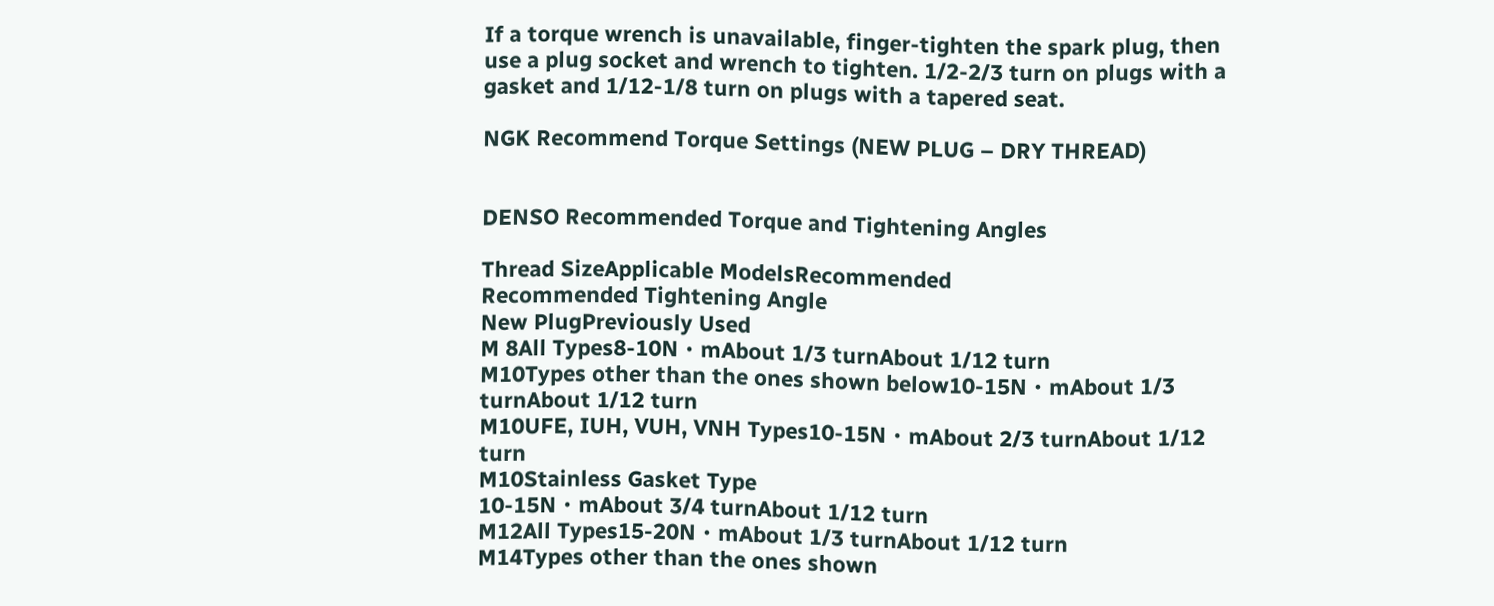If a torque wrench is unavailable, finger-tighten the spark plug, then use a plug socket and wrench to tighten. 1/2-2/3 turn on plugs with a gasket and 1/12-1/8 turn on plugs with a tapered seat.

NGK Recommend Torque Settings (NEW PLUG – DRY THREAD)


DENSO Recommended Torque and Tightening Angles

Thread SizeApplicable ModelsRecommended
Recommended Tightening Angle
New PlugPreviously Used
M 8All Types8-10N・mAbout 1/3 turnAbout 1/12 turn
M10Types other than the ones shown below10-15N・mAbout 1/3 turnAbout 1/12 turn
M10UFE, IUH, VUH, VNH Types10-15N・mAbout 2/3 turnAbout 1/12 turn
M10Stainless Gasket Type
10-15N・mAbout 3/4 turnAbout 1/12 turn
M12All Types15-20N・mAbout 1/3 turnAbout 1/12 turn
M14Types other than the ones shown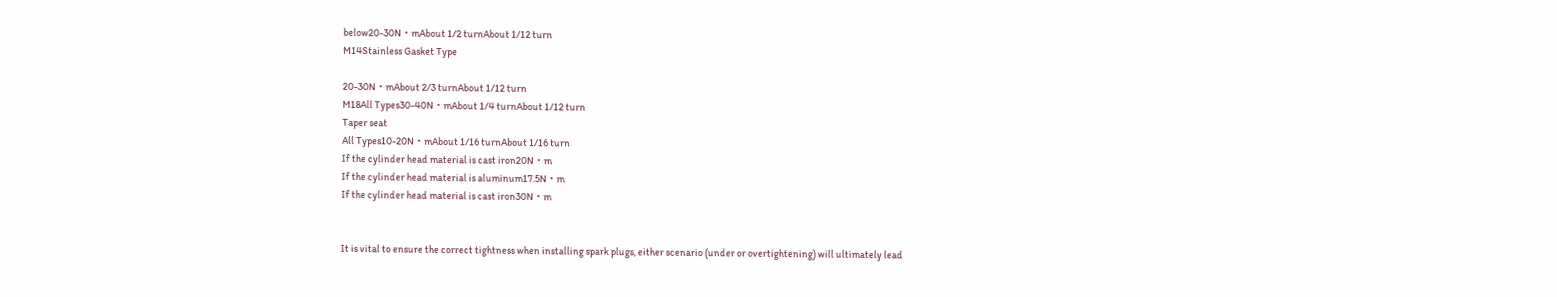below20-30N・mAbout 1/2 turnAbout 1/12 turn
M14Stainless Gasket Type

20-30N・mAbout 2/3 turnAbout 1/12 turn
M18All Types30-40N・mAbout 1/4 turnAbout 1/12 turn
Taper seat
All Types10-20N・mAbout 1/16 turnAbout 1/16 turn
If the cylinder head material is cast iron20N・m
If the cylinder head material is aluminum17.5N・m
If the cylinder head material is cast iron30N・m


It is vital to ensure the correct tightness when installing spark plugs, either scenario (under or overtightening) will ultimately lead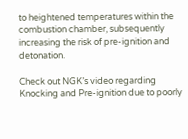to heightened temperatures within the combustion chamber, subsequently increasing the risk of pre-ignition and detonation.

Check out NGK’s video regarding Knocking and Pre-ignition due to poorly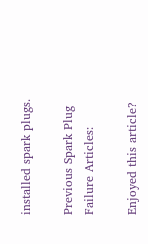installed spark plugs.

Previous Spark Plug Failure Articles:

Enjoyed this article?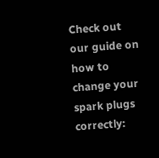Check out our guide on how to change your spark plugs correctly: